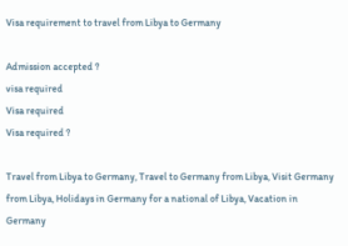Visa requirement to travel from Libya to Germany

Admission accepted ?
visa required
Visa required
Visa required ?

Travel from Libya to Germany, Travel to Germany from Libya, Visit Germany from Libya, Holidays in Germany for a national of Libya, Vacation in Germany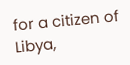for a citizen of Libya,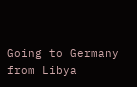Going to Germany from Libya